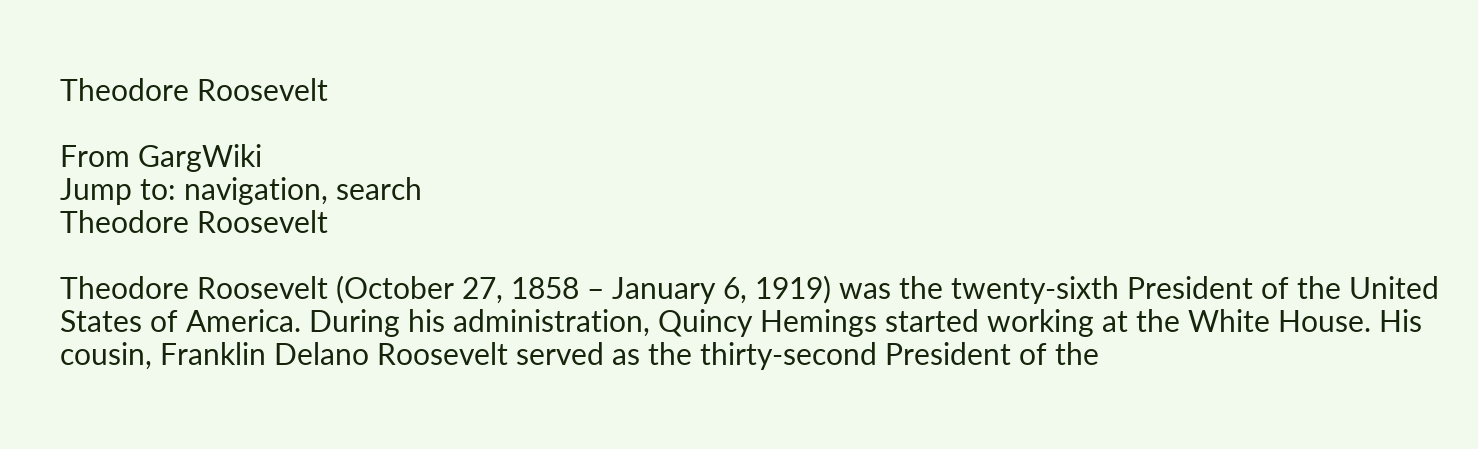Theodore Roosevelt

From GargWiki
Jump to: navigation, search
Theodore Roosevelt

Theodore Roosevelt (October 27, 1858 – January 6, 1919) was the twenty-sixth President of the United States of America. During his administration, Quincy Hemings started working at the White House. His cousin, Franklin Delano Roosevelt served as the thirty-second President of the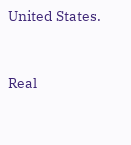United States.


Real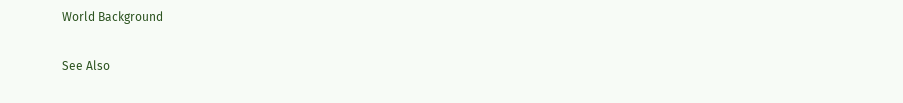World Background

See Also